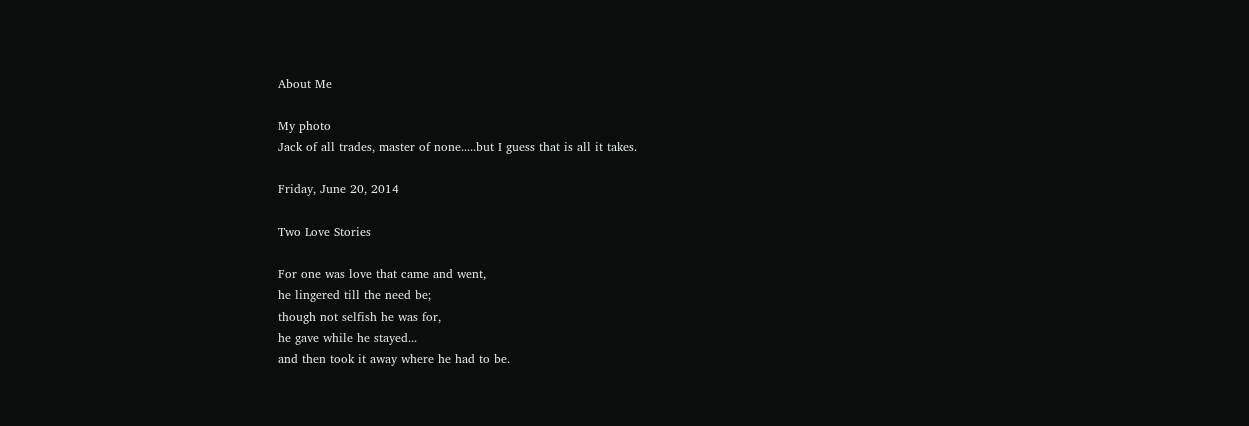About Me

My photo
Jack of all trades, master of none.....but I guess that is all it takes.

Friday, June 20, 2014

Two Love Stories

For one was love that came and went,
he lingered till the need be;
though not selfish he was for,
he gave while he stayed...
and then took it away where he had to be.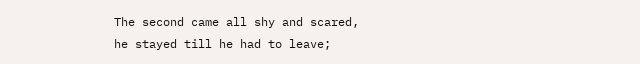The second came all shy and scared,
he stayed till he had to leave;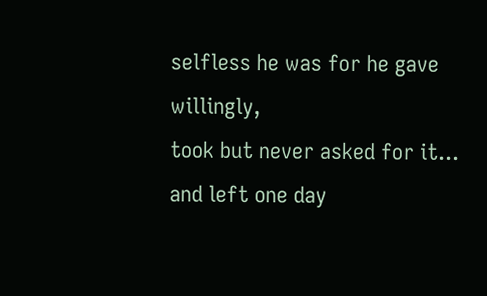selfless he was for he gave willingly,
took but never asked for it...
and left one day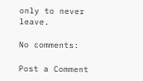only to never leave.

No comments:

Post a Comment